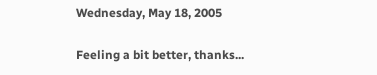Wednesday, May 18, 2005

Feeling a bit better, thanks...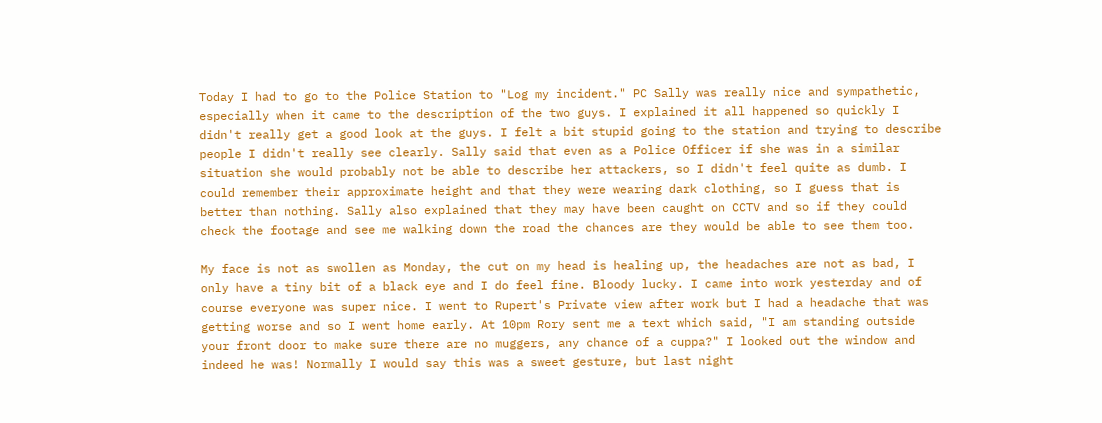Today I had to go to the Police Station to "Log my incident." PC Sally was really nice and sympathetic, especially when it came to the description of the two guys. I explained it all happened so quickly I didn't really get a good look at the guys. I felt a bit stupid going to the station and trying to describe people I didn't really see clearly. Sally said that even as a Police Officer if she was in a similar situation she would probably not be able to describe her attackers, so I didn't feel quite as dumb. I could remember their approximate height and that they were wearing dark clothing, so I guess that is better than nothing. Sally also explained that they may have been caught on CCTV and so if they could check the footage and see me walking down the road the chances are they would be able to see them too.

My face is not as swollen as Monday, the cut on my head is healing up, the headaches are not as bad, I only have a tiny bit of a black eye and I do feel fine. Bloody lucky. I came into work yesterday and of course everyone was super nice. I went to Rupert's Private view after work but I had a headache that was getting worse and so I went home early. At 10pm Rory sent me a text which said, "I am standing outside your front door to make sure there are no muggers, any chance of a cuppa?" I looked out the window and indeed he was! Normally I would say this was a sweet gesture, but last night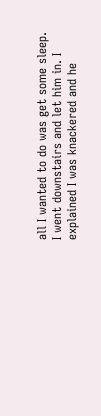all I wanted to do was get some sleep. I went downstairs and let him in. I explained I was knackered and he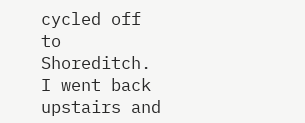cycled off to Shoreditch. I went back upstairs and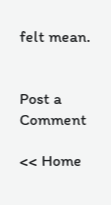felt mean.


Post a Comment

<< Home